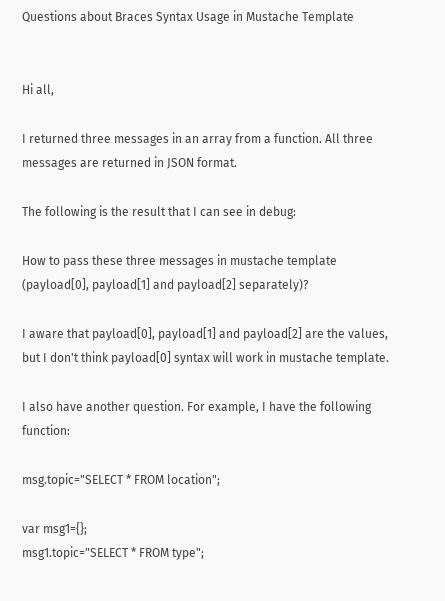Questions about Braces Syntax Usage in Mustache Template


Hi all,

I returned three messages in an array from a function. All three messages are returned in JSON format.

The following is the result that I can see in debug:

How to pass these three messages in mustache template (payload[0], payload[1] and payload[2] separately)?

I aware that payload[0], payload[1] and payload[2] are the values, but I don't think payload[0] syntax will work in mustache template.

I also have another question. For example, I have the following function:

msg.topic="SELECT * FROM location";

var msg1={};
msg1.topic="SELECT * FROM type";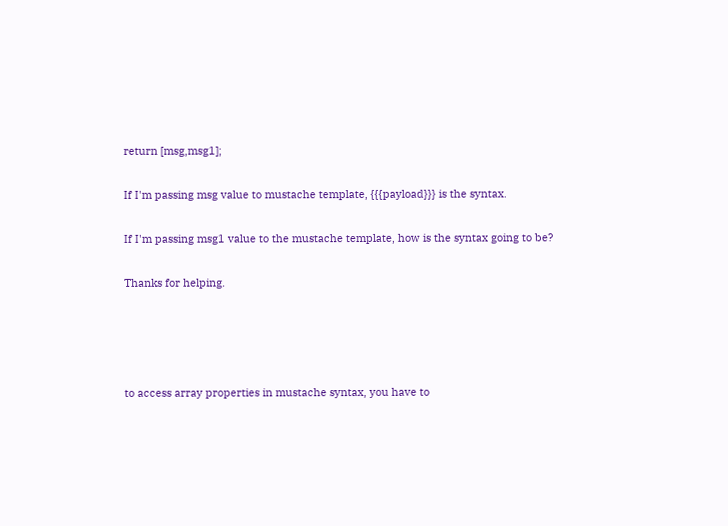return [msg,msg1];

If I'm passing msg value to mustache template, {{{payload}}} is the syntax.

If I'm passing msg1 value to the mustache template, how is the syntax going to be?

Thanks for helping.




to access array properties in mustache syntax, you have to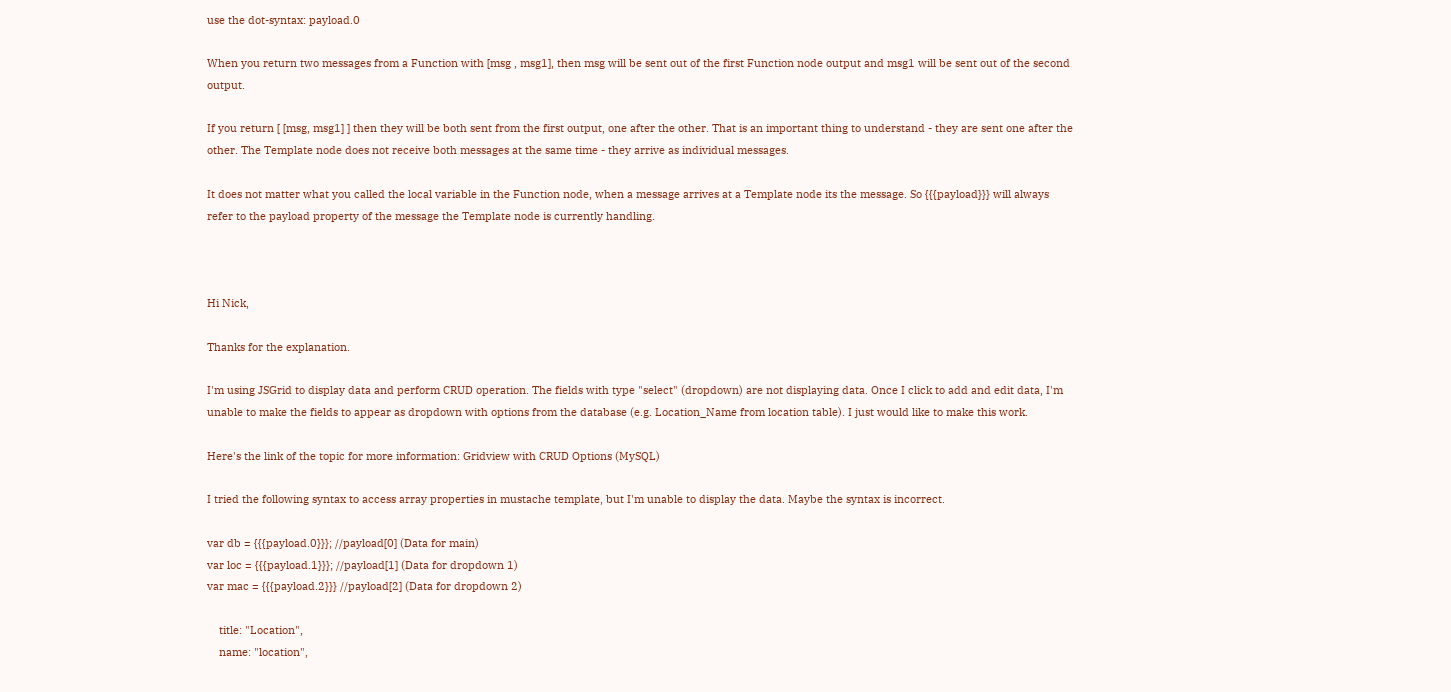use the dot-syntax: payload.0

When you return two messages from a Function with [msg , msg1], then msg will be sent out of the first Function node output and msg1 will be sent out of the second output.

If you return [ [msg, msg1] ] then they will be both sent from the first output, one after the other. That is an important thing to understand - they are sent one after the other. The Template node does not receive both messages at the same time - they arrive as individual messages.

It does not matter what you called the local variable in the Function node, when a message arrives at a Template node its the message. So {{{payload}}} will always refer to the payload property of the message the Template node is currently handling.



Hi Nick,

Thanks for the explanation.

I'm using JSGrid to display data and perform CRUD operation. The fields with type "select" (dropdown) are not displaying data. Once I click to add and edit data, I'm unable to make the fields to appear as dropdown with options from the database (e.g. Location_Name from location table). I just would like to make this work.

Here's the link of the topic for more information: Gridview with CRUD Options (MySQL)

I tried the following syntax to access array properties in mustache template, but I'm unable to display the data. Maybe the syntax is incorrect.

var db = {{{payload.0}}}; //payload[0] (Data for main)
var loc = {{{payload.1}}}; //payload[1] (Data for dropdown 1)
var mac = {{{payload.2}}} //payload[2] (Data for dropdown 2)

    title: "Location",
    name: "location",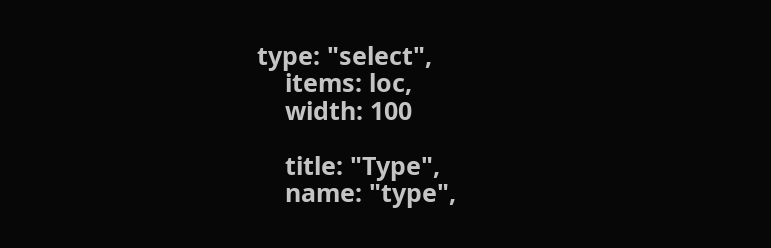type: "select",
    items: loc,
    width: 100

    title: "Type",
    name: "type",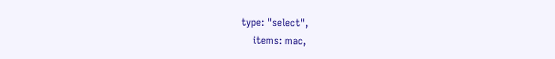type: "select",
    items: mac,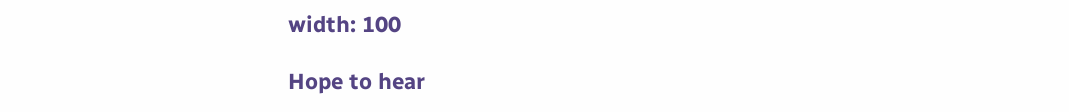width: 100

Hope to hear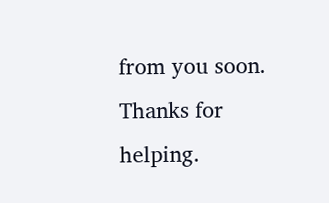from you soon. Thanks for helping.